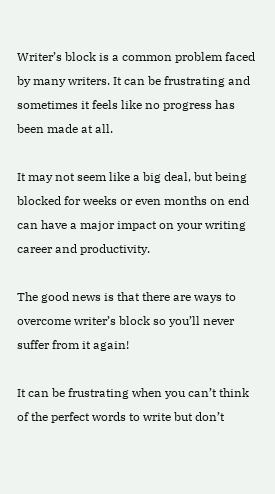Writer’s block is a common problem faced by many writers. It can be frustrating and sometimes it feels like no progress has been made at all.

It may not seem like a big deal, but being blocked for weeks or even months on end can have a major impact on your writing career and productivity.

The good news is that there are ways to overcome writer’s block so you’ll never suffer from it again!

It can be frustrating when you can’t think of the perfect words to write but don’t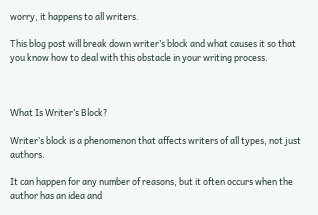worry, it happens to all writers.

This blog post will break down writer’s block and what causes it so that you know how to deal with this obstacle in your writing process.



What Is Writer’s Block?

Writer’s block is a phenomenon that affects writers of all types, not just authors.

It can happen for any number of reasons, but it often occurs when the author has an idea and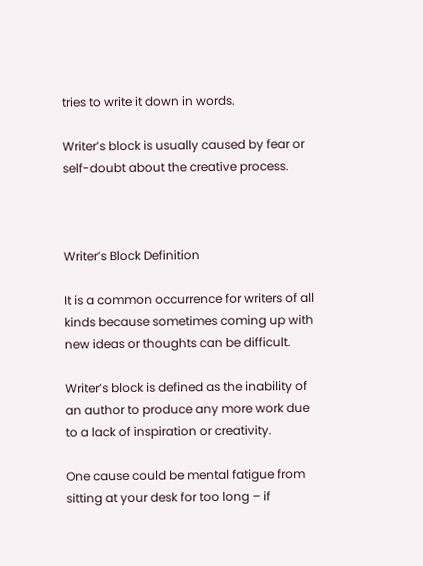tries to write it down in words.

Writer’s block is usually caused by fear or self-doubt about the creative process.



Writer’s Block Definition

It is a common occurrence for writers of all kinds because sometimes coming up with new ideas or thoughts can be difficult.

Writer’s block is defined as the inability of an author to produce any more work due to a lack of inspiration or creativity.

One cause could be mental fatigue from sitting at your desk for too long – if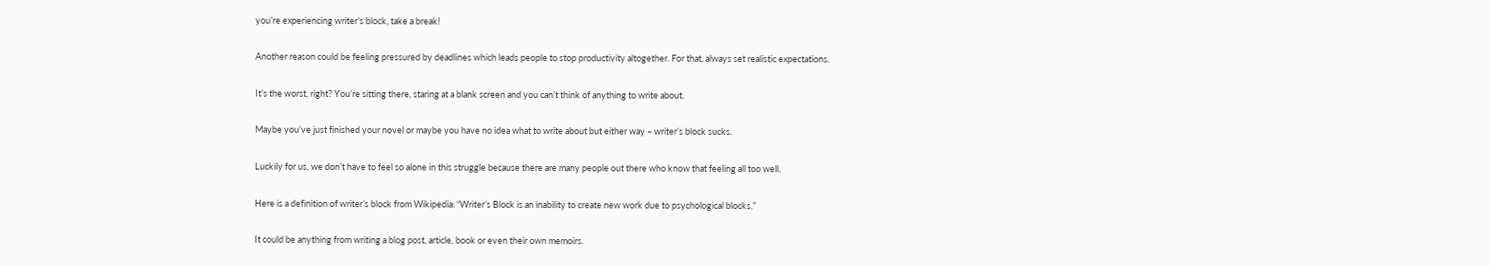you’re experiencing writer’s block, take a break!

Another reason could be feeling pressured by deadlines which leads people to stop productivity altogether. For that, always set realistic expectations.

It’s the worst, right? You’re sitting there, staring at a blank screen and you can’t think of anything to write about.

Maybe you’ve just finished your novel or maybe you have no idea what to write about but either way – writer’s block sucks.

Luckily for us, we don’t have to feel so alone in this struggle because there are many people out there who know that feeling all too well.

Here is a definition of writer’s block from Wikipedia: “Writer’s Block is an inability to create new work due to psychological blocks.”

It could be anything from writing a blog post, article, book or even their own memoirs.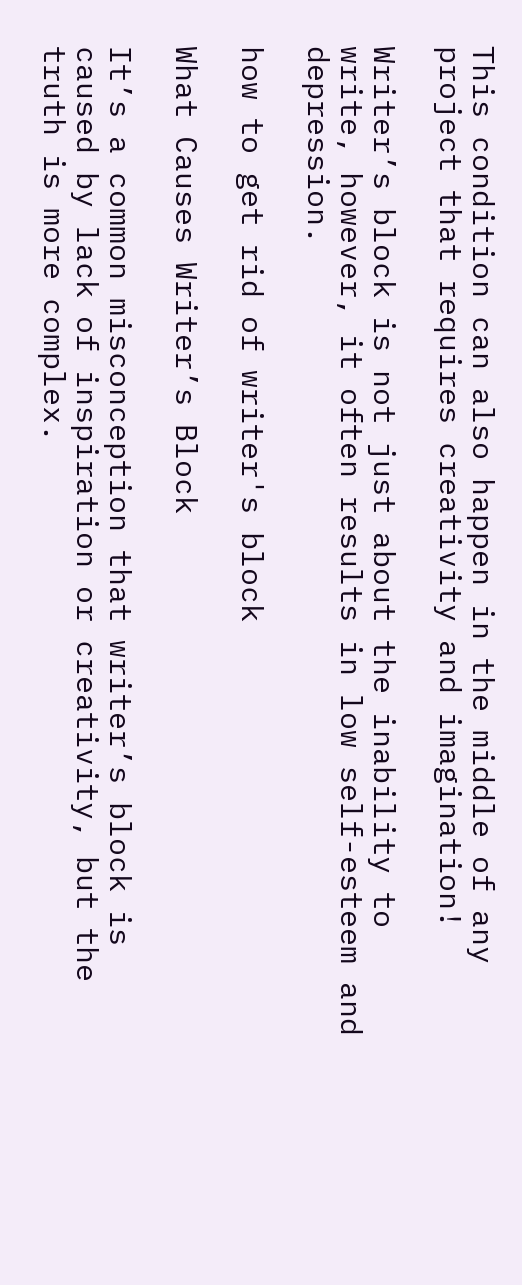This condition can also happen in the middle of any project that requires creativity and imagination!

Writer’s block is not just about the inability to write, however, it often results in low self-esteem and depression.

how to get rid of writer's block

What Causes Writer’s Block

It’s a common misconception that writer’s block is caused by lack of inspiration or creativity, but the truth is more complex.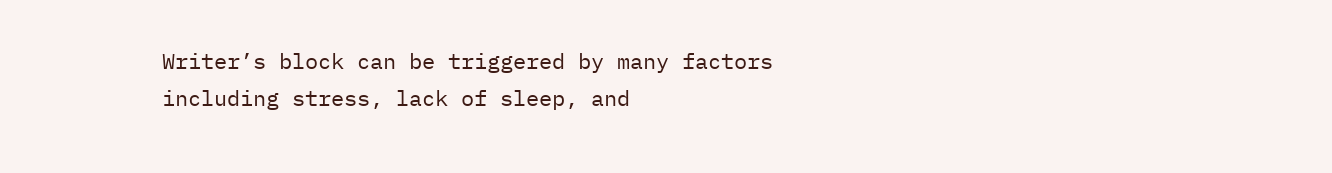Writer’s block can be triggered by many factors including stress, lack of sleep, and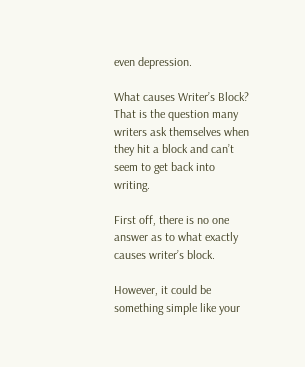even depression.

What causes Writer’s Block? That is the question many writers ask themselves when they hit a block and can’t seem to get back into writing.

First off, there is no one answer as to what exactly causes writer’s block.

However, it could be something simple like your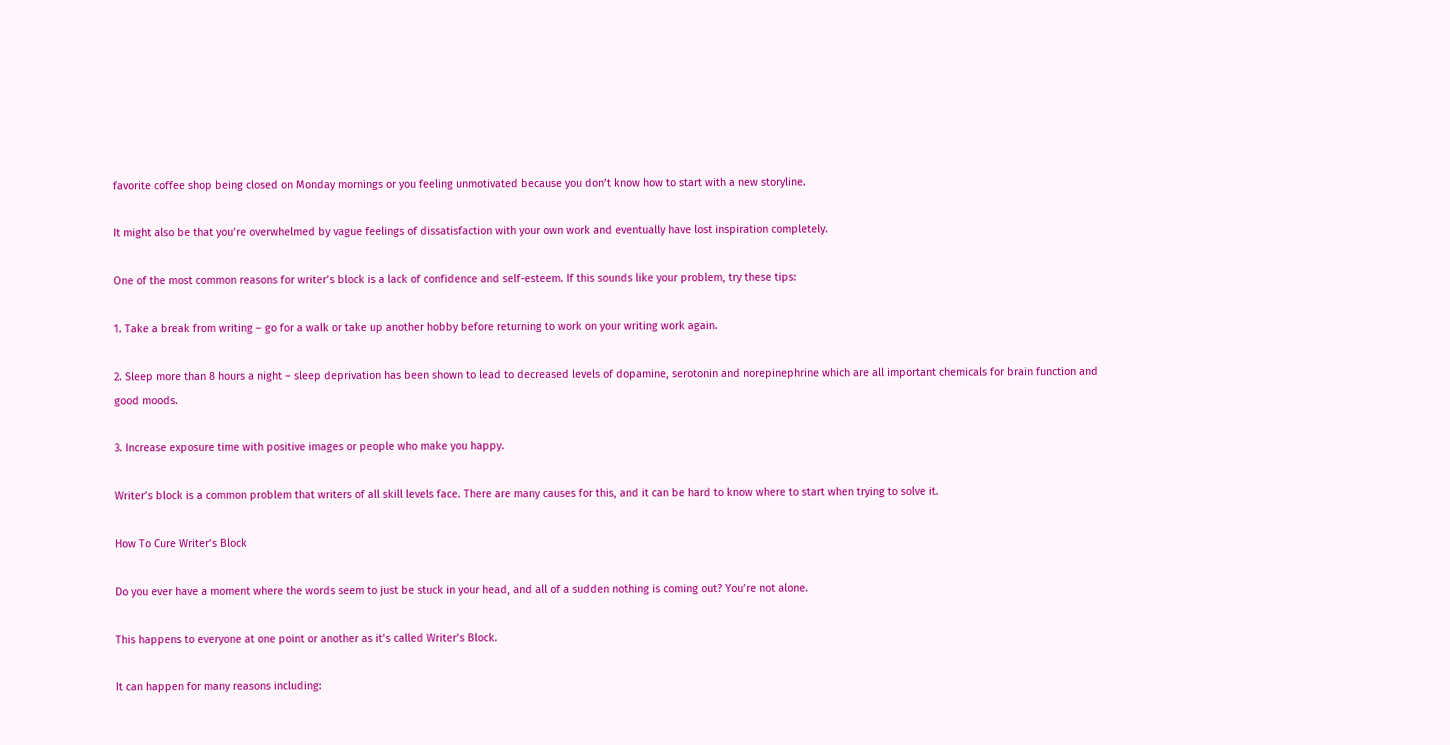favorite coffee shop being closed on Monday mornings or you feeling unmotivated because you don’t know how to start with a new storyline.

It might also be that you’re overwhelmed by vague feelings of dissatisfaction with your own work and eventually have lost inspiration completely.

One of the most common reasons for writer’s block is a lack of confidence and self-esteem. If this sounds like your problem, try these tips:

1. Take a break from writing – go for a walk or take up another hobby before returning to work on your writing work again.

2. Sleep more than 8 hours a night – sleep deprivation has been shown to lead to decreased levels of dopamine, serotonin and norepinephrine which are all important chemicals for brain function and good moods.

3. Increase exposure time with positive images or people who make you happy.

Writer’s block is a common problem that writers of all skill levels face. There are many causes for this, and it can be hard to know where to start when trying to solve it.

How To Cure Writer’s Block

Do you ever have a moment where the words seem to just be stuck in your head, and all of a sudden nothing is coming out? You’re not alone.

This happens to everyone at one point or another as it’s called Writer’s Block.

It can happen for many reasons including: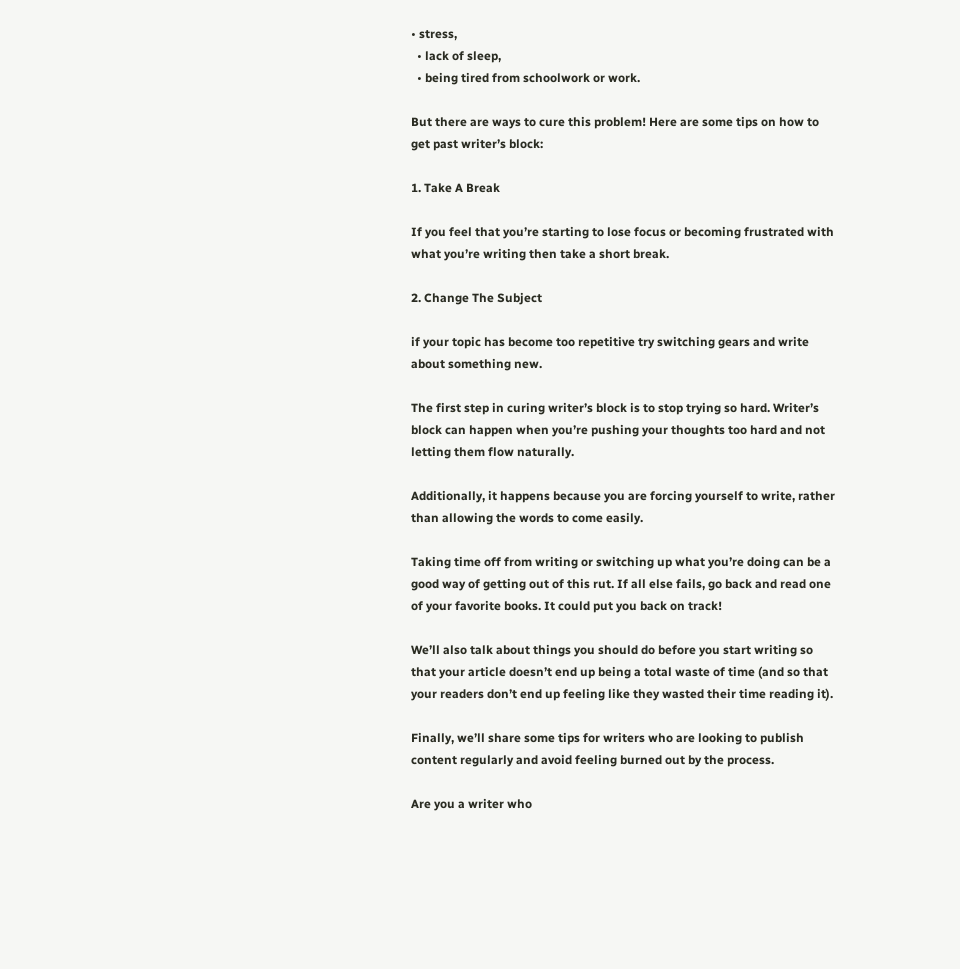• stress,
  • lack of sleep,
  • being tired from schoolwork or work.

But there are ways to cure this problem! Here are some tips on how to get past writer’s block:

1. Take A Break

If you feel that you’re starting to lose focus or becoming frustrated with what you’re writing then take a short break.

2. Change The Subject

if your topic has become too repetitive try switching gears and write about something new.

The first step in curing writer’s block is to stop trying so hard. Writer’s block can happen when you’re pushing your thoughts too hard and not letting them flow naturally.

Additionally, it happens because you are forcing yourself to write, rather than allowing the words to come easily.

Taking time off from writing or switching up what you’re doing can be a good way of getting out of this rut. If all else fails, go back and read one of your favorite books. It could put you back on track!

We’ll also talk about things you should do before you start writing so that your article doesn’t end up being a total waste of time (and so that your readers don’t end up feeling like they wasted their time reading it).

Finally, we’ll share some tips for writers who are looking to publish content regularly and avoid feeling burned out by the process.

Are you a writer who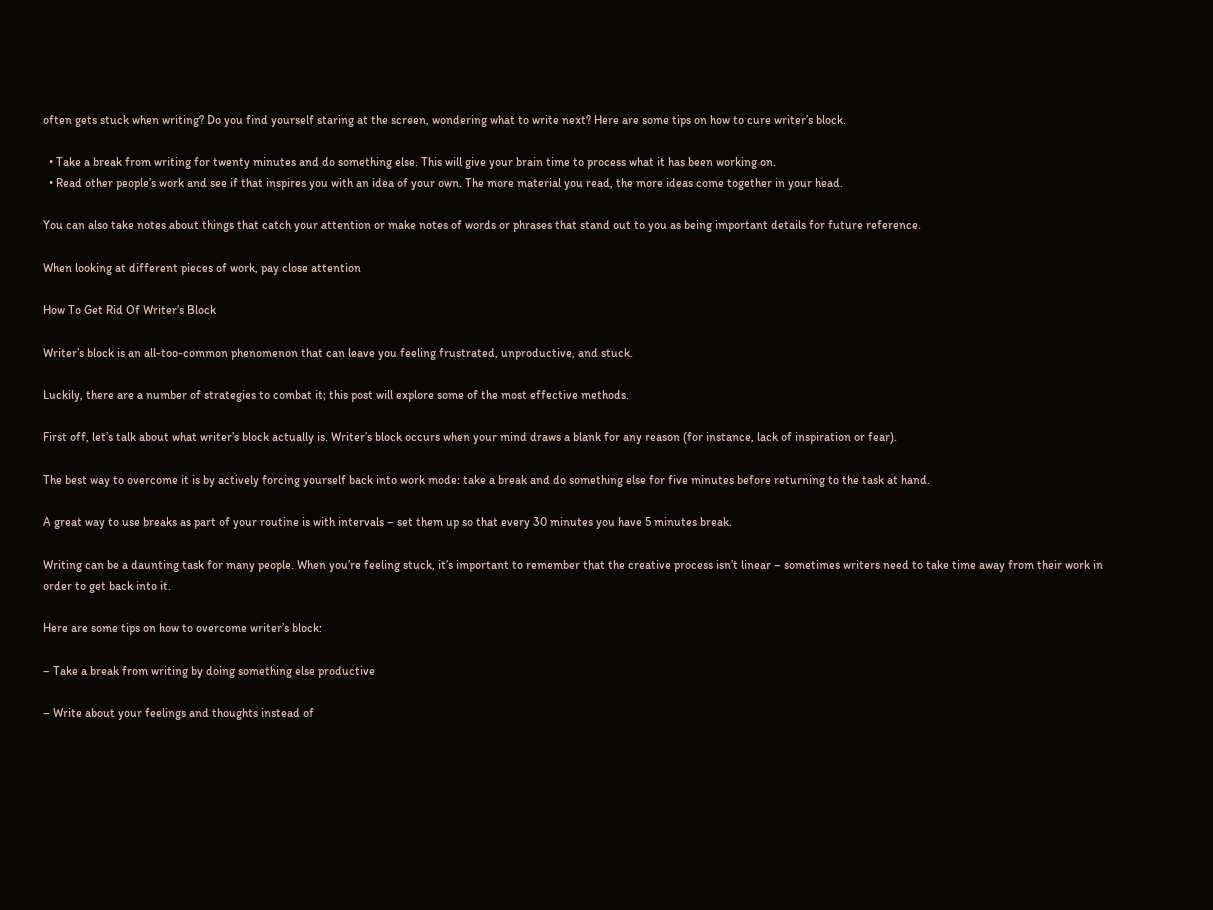often gets stuck when writing? Do you find yourself staring at the screen, wondering what to write next? Here are some tips on how to cure writer’s block.

  • Take a break from writing for twenty minutes and do something else. This will give your brain time to process what it has been working on.
  • Read other people’s work and see if that inspires you with an idea of your own. The more material you read, the more ideas come together in your head.

You can also take notes about things that catch your attention or make notes of words or phrases that stand out to you as being important details for future reference.

When looking at different pieces of work, pay close attention

How To Get Rid Of Writer’s Block

Writer’s block is an all-too-common phenomenon that can leave you feeling frustrated, unproductive, and stuck.

Luckily, there are a number of strategies to combat it; this post will explore some of the most effective methods.

First off, let’s talk about what writer’s block actually is. Writer’s block occurs when your mind draws a blank for any reason (for instance, lack of inspiration or fear).

The best way to overcome it is by actively forcing yourself back into work mode: take a break and do something else for five minutes before returning to the task at hand.

A great way to use breaks as part of your routine is with intervals – set them up so that every 30 minutes you have 5 minutes break.

Writing can be a daunting task for many people. When you’re feeling stuck, it’s important to remember that the creative process isn’t linear – sometimes writers need to take time away from their work in order to get back into it.

Here are some tips on how to overcome writer’s block:

– Take a break from writing by doing something else productive

– Write about your feelings and thoughts instead of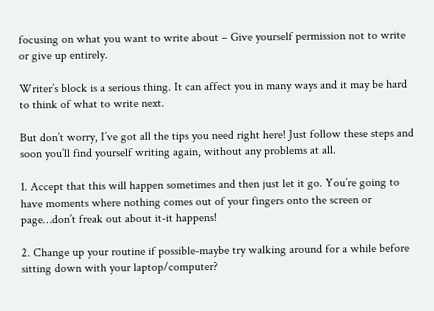focusing on what you want to write about – Give yourself permission not to write or give up entirely.

Writer’s block is a serious thing. It can affect you in many ways and it may be hard to think of what to write next.

But don’t worry, I’ve got all the tips you need right here! Just follow these steps and soon you’ll find yourself writing again, without any problems at all.

1. Accept that this will happen sometimes and then just let it go. You’re going to have moments where nothing comes out of your fingers onto the screen or page…don’t freak out about it-it happens!

2. Change up your routine if possible-maybe try walking around for a while before sitting down with your laptop/computer?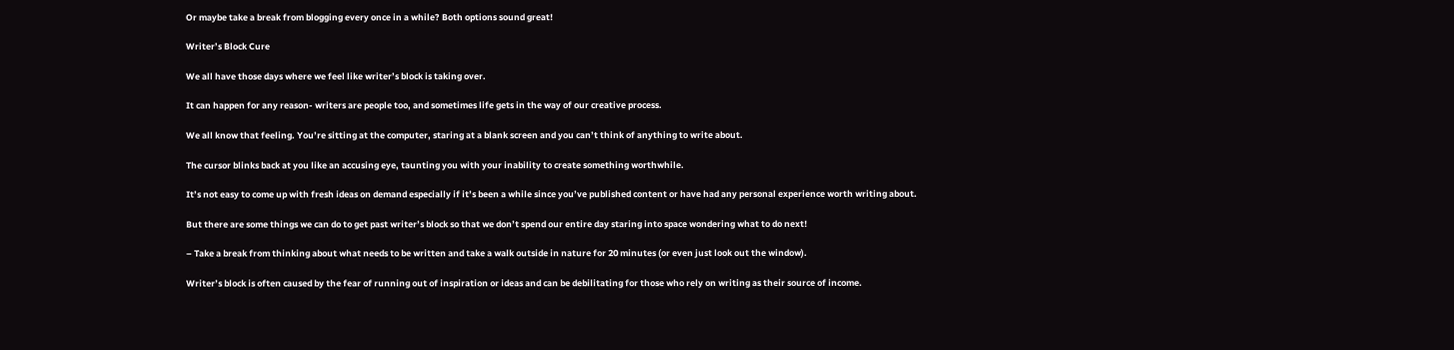Or maybe take a break from blogging every once in a while? Both options sound great!

Writer’s Block Cure

We all have those days where we feel like writer’s block is taking over.

It can happen for any reason- writers are people too, and sometimes life gets in the way of our creative process.

We all know that feeling. You’re sitting at the computer, staring at a blank screen and you can’t think of anything to write about.

The cursor blinks back at you like an accusing eye, taunting you with your inability to create something worthwhile.

It’s not easy to come up with fresh ideas on demand especially if it’s been a while since you’ve published content or have had any personal experience worth writing about.

But there are some things we can do to get past writer’s block so that we don’t spend our entire day staring into space wondering what to do next!

– Take a break from thinking about what needs to be written and take a walk outside in nature for 20 minutes (or even just look out the window).

Writer’s block is often caused by the fear of running out of inspiration or ideas and can be debilitating for those who rely on writing as their source of income.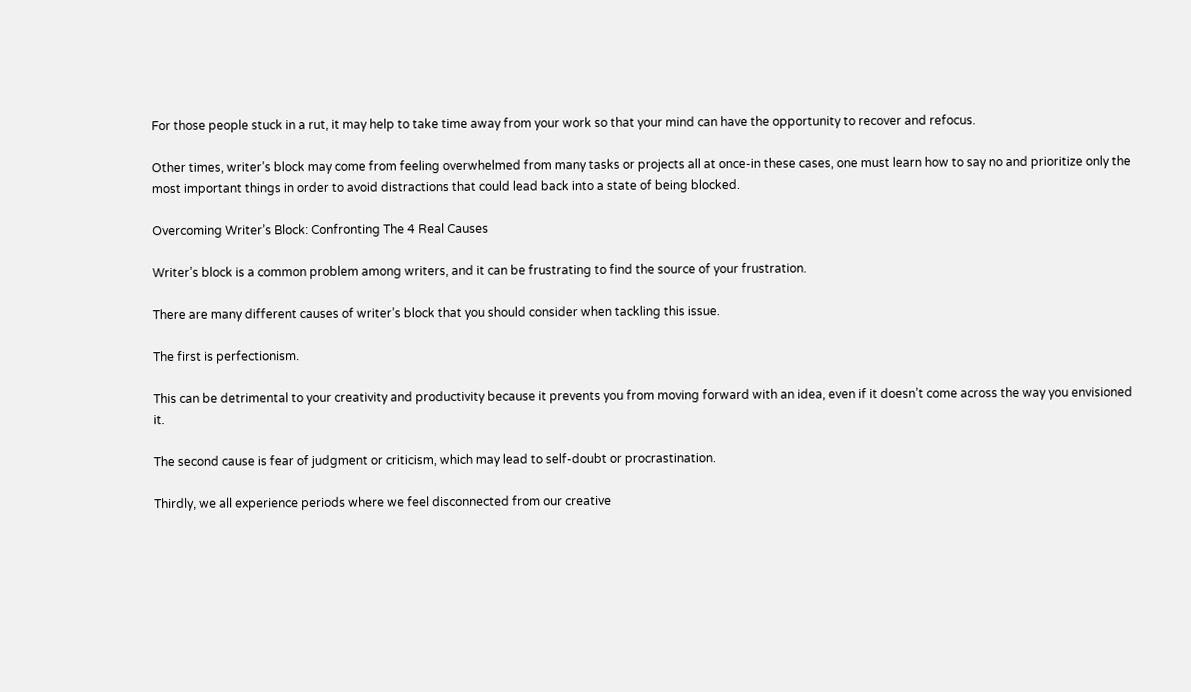For those people stuck in a rut, it may help to take time away from your work so that your mind can have the opportunity to recover and refocus.

Other times, writer’s block may come from feeling overwhelmed from many tasks or projects all at once-in these cases, one must learn how to say no and prioritize only the most important things in order to avoid distractions that could lead back into a state of being blocked.

Overcoming Writer’s Block: Confronting The 4 Real Causes

Writer’s block is a common problem among writers, and it can be frustrating to find the source of your frustration.

There are many different causes of writer’s block that you should consider when tackling this issue.

The first is perfectionism.

This can be detrimental to your creativity and productivity because it prevents you from moving forward with an idea, even if it doesn’t come across the way you envisioned it.

The second cause is fear of judgment or criticism, which may lead to self-doubt or procrastination.

Thirdly, we all experience periods where we feel disconnected from our creative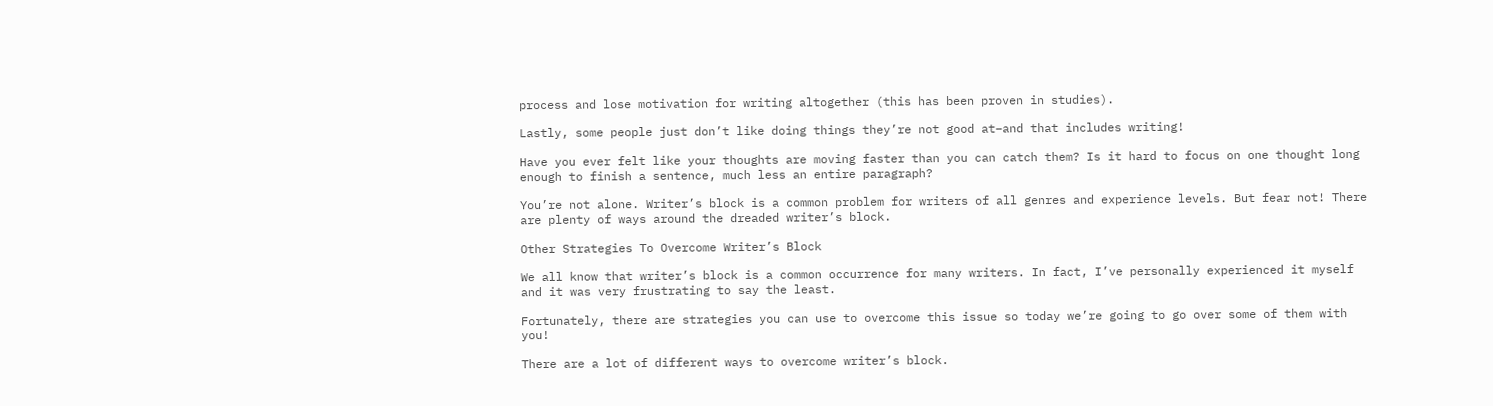process and lose motivation for writing altogether (this has been proven in studies).

Lastly, some people just don’t like doing things they’re not good at–and that includes writing!

Have you ever felt like your thoughts are moving faster than you can catch them? Is it hard to focus on one thought long enough to finish a sentence, much less an entire paragraph?

You’re not alone. Writer’s block is a common problem for writers of all genres and experience levels. But fear not! There are plenty of ways around the dreaded writer’s block.

Other Strategies To Overcome Writer’s Block

We all know that writer’s block is a common occurrence for many writers. In fact, I’ve personally experienced it myself and it was very frustrating to say the least.

Fortunately, there are strategies you can use to overcome this issue so today we’re going to go over some of them with you!

There are a lot of different ways to overcome writer’s block.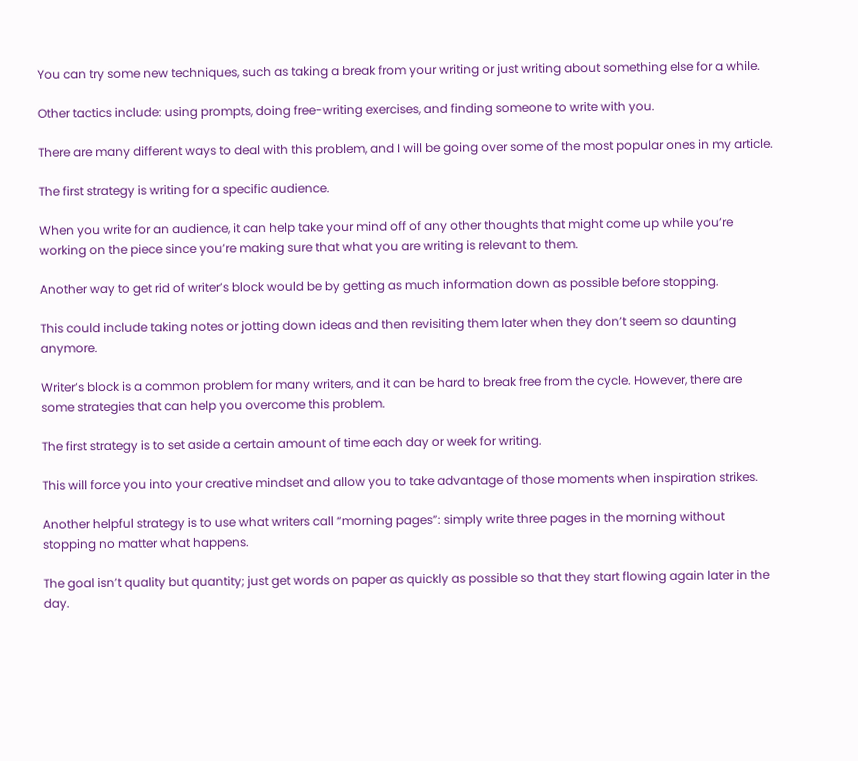You can try some new techniques, such as taking a break from your writing or just writing about something else for a while.

Other tactics include: using prompts, doing free-writing exercises, and finding someone to write with you.

There are many different ways to deal with this problem, and I will be going over some of the most popular ones in my article.

The first strategy is writing for a specific audience.

When you write for an audience, it can help take your mind off of any other thoughts that might come up while you’re working on the piece since you’re making sure that what you are writing is relevant to them.

Another way to get rid of writer’s block would be by getting as much information down as possible before stopping.

This could include taking notes or jotting down ideas and then revisiting them later when they don’t seem so daunting anymore.

Writer’s block is a common problem for many writers, and it can be hard to break free from the cycle. However, there are some strategies that can help you overcome this problem.

The first strategy is to set aside a certain amount of time each day or week for writing.

This will force you into your creative mindset and allow you to take advantage of those moments when inspiration strikes.

Another helpful strategy is to use what writers call “morning pages”: simply write three pages in the morning without stopping no matter what happens.

The goal isn’t quality but quantity; just get words on paper as quickly as possible so that they start flowing again later in the day.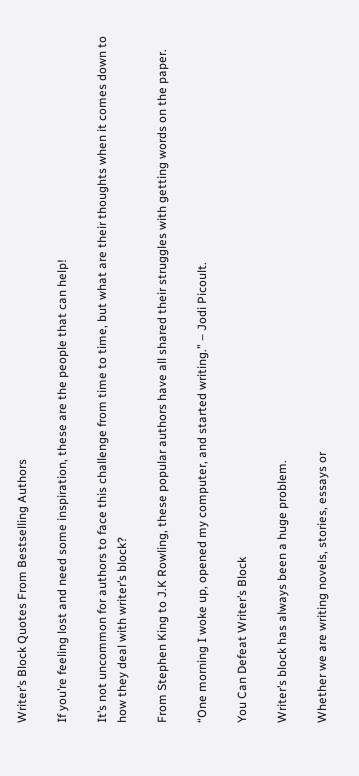Writer’s Block Quotes From Bestselling Authors

If you’re feeling lost and need some inspiration, these are the people that can help!

It’s not uncommon for authors to face this challenge from time to time, but what are their thoughts when it comes down to how they deal with writer’s block?

From Stephen King to J.K Rowling, these popular authors have all shared their struggles with getting words on the paper.

“One morning I woke up, opened my computer, and started writing.” – Jodi Picoult.

You Can Defeat Writer’s Block

Writer’s block has always been a huge problem.

Whether we are writing novels, stories, essays or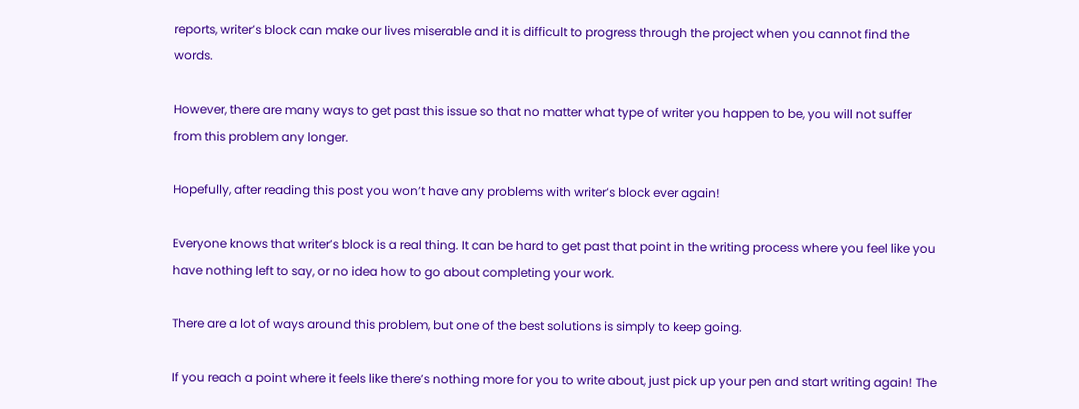reports, writer’s block can make our lives miserable and it is difficult to progress through the project when you cannot find the words.

However, there are many ways to get past this issue so that no matter what type of writer you happen to be, you will not suffer from this problem any longer.

Hopefully, after reading this post you won’t have any problems with writer’s block ever again!

Everyone knows that writer’s block is a real thing. It can be hard to get past that point in the writing process where you feel like you have nothing left to say, or no idea how to go about completing your work.

There are a lot of ways around this problem, but one of the best solutions is simply to keep going.

If you reach a point where it feels like there’s nothing more for you to write about, just pick up your pen and start writing again! The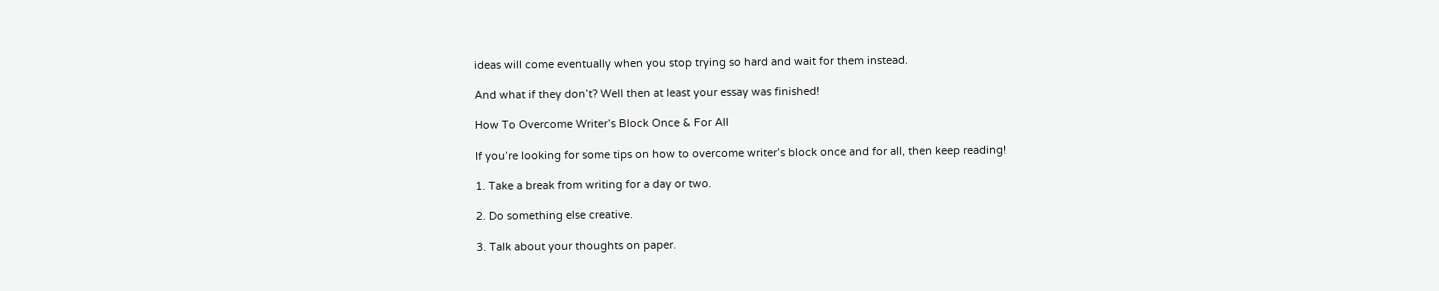ideas will come eventually when you stop trying so hard and wait for them instead.

And what if they don’t? Well then at least your essay was finished!

How To Overcome Writer’s Block Once & For All

If you’re looking for some tips on how to overcome writer’s block once and for all, then keep reading!

1. Take a break from writing for a day or two.

2. Do something else creative.

3. Talk about your thoughts on paper.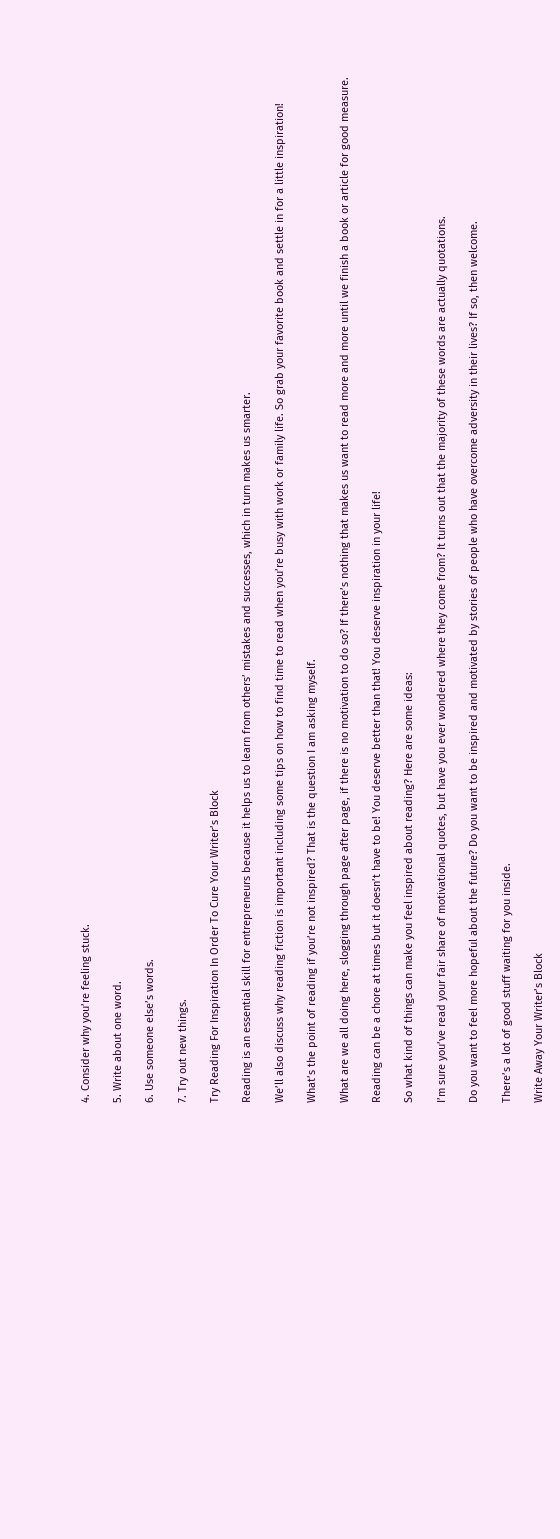4. Consider why you’re feeling stuck.

5. Write about one word.

6. Use someone else’s words.

7. Try out new things.

Try Reading For Inspiration In Order To Cure Your Writer’s Block

Reading is an essential skill for entrepreneurs because it helps us to learn from others’ mistakes and successes, which in turn makes us smarter.

We’ll also discuss why reading fiction is important including some tips on how to find time to read when you’re busy with work or family life. So grab your favorite book and settle in for a little inspiration!

What’s the point of reading if you’re not inspired? That is the question I am asking myself.

What are we all doing here, slogging through page after page, if there is no motivation to do so? If there’s nothing that makes us want to read more and more until we finish a book or article for good measure.

Reading can be a chore at times but it doesn’t have to be! You deserve better than that! You deserve inspiration in your life!

So what kind of things can make you feel inspired about reading? Here are some ideas:

I’m sure you’ve read your fair share of motivational quotes, but have you ever wondered where they come from? It turns out that the majority of these words are actually quotations.

Do you want to feel more hopeful about the future? Do you want to be inspired and motivated by stories of people who have overcome adversity in their lives? If so, then welcome.

There’s a lot of good stuff waiting for you inside.

Write Away Your Writer’s Block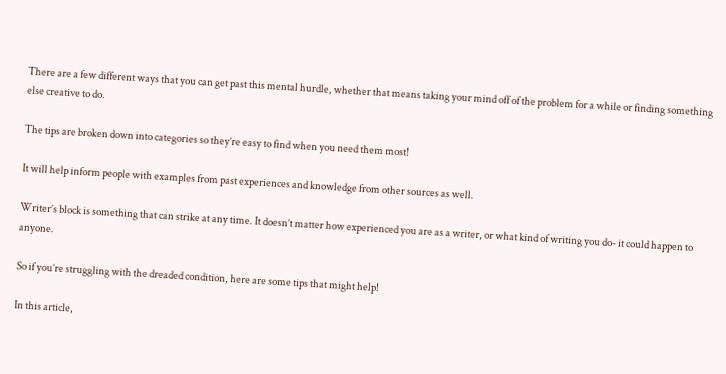There are a few different ways that you can get past this mental hurdle, whether that means taking your mind off of the problem for a while or finding something else creative to do.

The tips are broken down into categories so they’re easy to find when you need them most!

It will help inform people with examples from past experiences and knowledge from other sources as well.

Writer’s block is something that can strike at any time. It doesn’t matter how experienced you are as a writer, or what kind of writing you do- it could happen to anyone.

So if you’re struggling with the dreaded condition, here are some tips that might help!

In this article,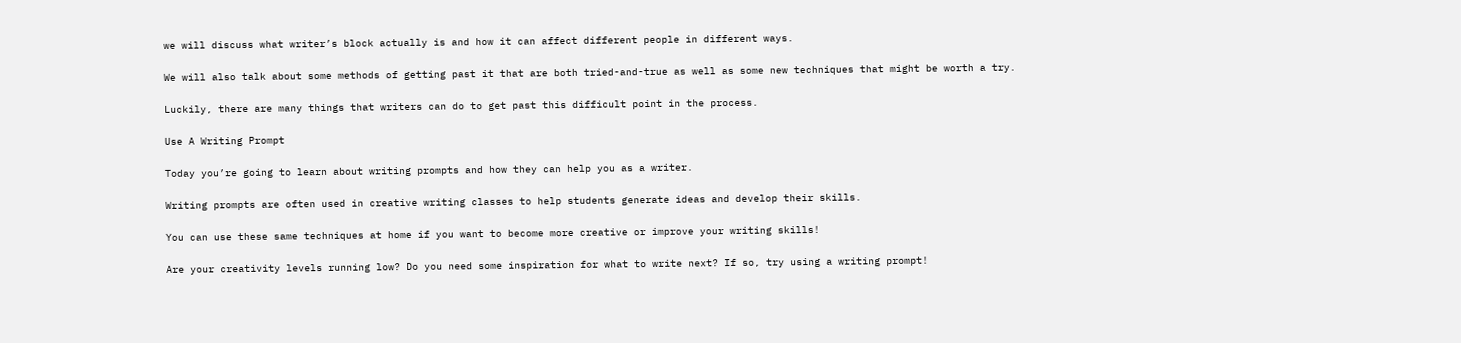we will discuss what writer’s block actually is and how it can affect different people in different ways.

We will also talk about some methods of getting past it that are both tried-and-true as well as some new techniques that might be worth a try.

Luckily, there are many things that writers can do to get past this difficult point in the process.

Use A Writing Prompt

Today you’re going to learn about writing prompts and how they can help you as a writer.

Writing prompts are often used in creative writing classes to help students generate ideas and develop their skills.

You can use these same techniques at home if you want to become more creative or improve your writing skills!

Are your creativity levels running low? Do you need some inspiration for what to write next? If so, try using a writing prompt!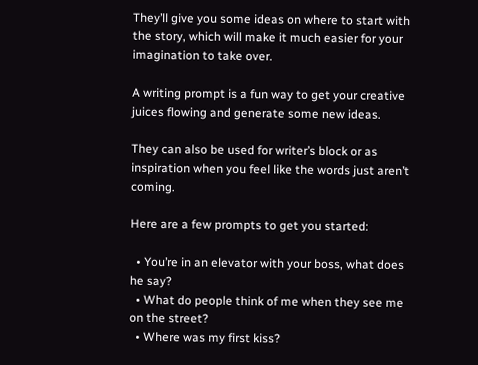They’ll give you some ideas on where to start with the story, which will make it much easier for your imagination to take over.

A writing prompt is a fun way to get your creative juices flowing and generate some new ideas.

They can also be used for writer’s block or as inspiration when you feel like the words just aren’t coming.

Here are a few prompts to get you started:

  • You’re in an elevator with your boss, what does he say?
  • What do people think of me when they see me on the street?
  • Where was my first kiss?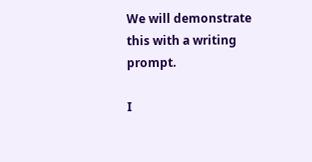We will demonstrate this with a writing prompt.

I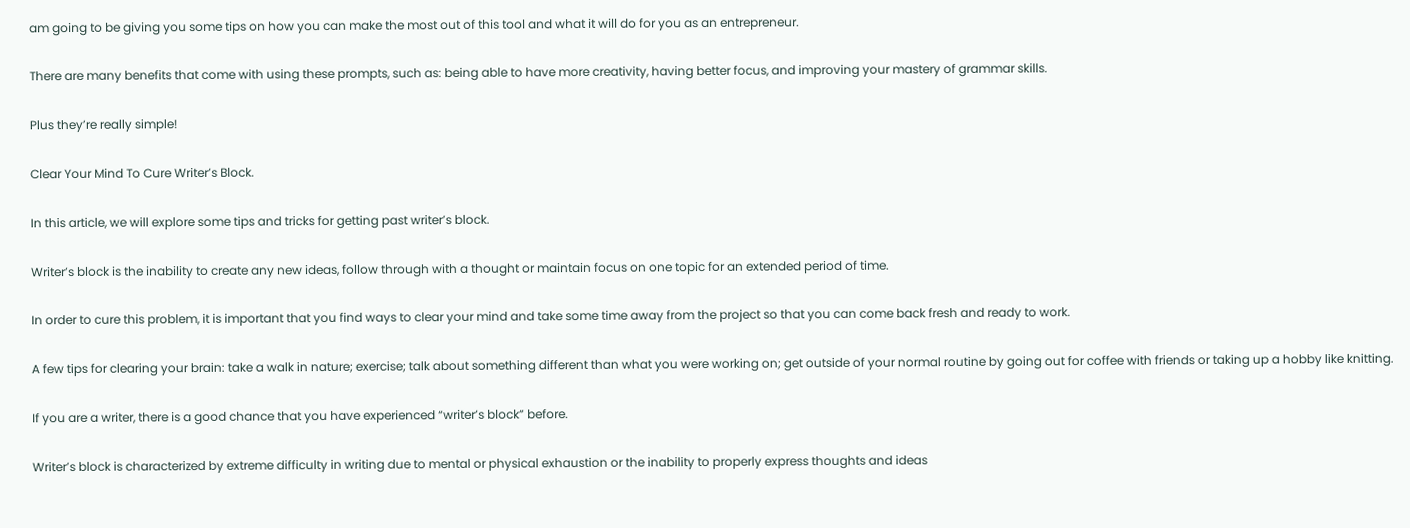am going to be giving you some tips on how you can make the most out of this tool and what it will do for you as an entrepreneur.

There are many benefits that come with using these prompts, such as: being able to have more creativity, having better focus, and improving your mastery of grammar skills.

Plus they’re really simple!

Clear Your Mind To Cure Writer’s Block.

In this article, we will explore some tips and tricks for getting past writer’s block.

Writer’s block is the inability to create any new ideas, follow through with a thought or maintain focus on one topic for an extended period of time.

In order to cure this problem, it is important that you find ways to clear your mind and take some time away from the project so that you can come back fresh and ready to work.

A few tips for clearing your brain: take a walk in nature; exercise; talk about something different than what you were working on; get outside of your normal routine by going out for coffee with friends or taking up a hobby like knitting.

If you are a writer, there is a good chance that you have experienced “writer’s block” before.

Writer’s block is characterized by extreme difficulty in writing due to mental or physical exhaustion or the inability to properly express thoughts and ideas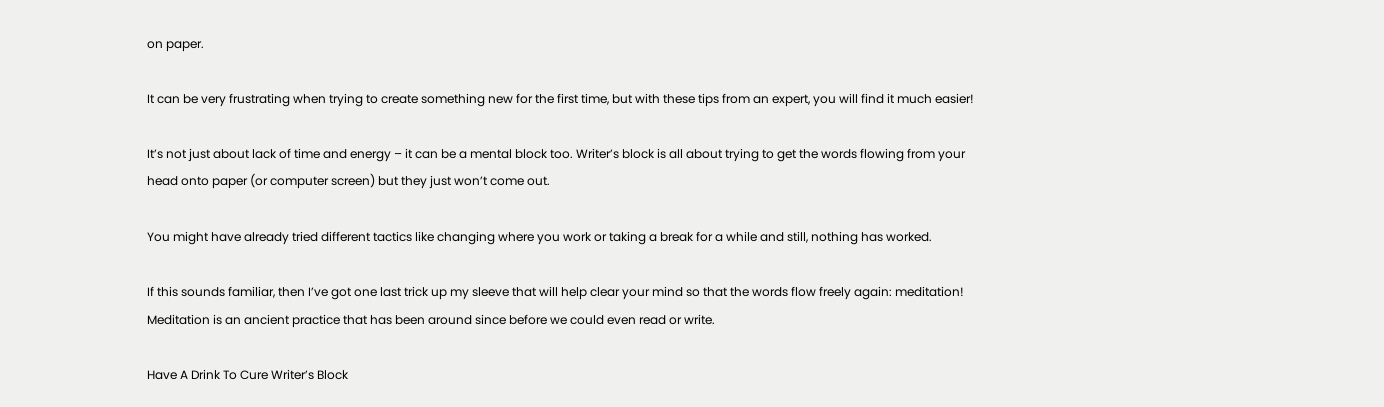on paper.

It can be very frustrating when trying to create something new for the first time, but with these tips from an expert, you will find it much easier!

It’s not just about lack of time and energy – it can be a mental block too. Writer’s block is all about trying to get the words flowing from your head onto paper (or computer screen) but they just won’t come out.

You might have already tried different tactics like changing where you work or taking a break for a while and still, nothing has worked.

If this sounds familiar, then I’ve got one last trick up my sleeve that will help clear your mind so that the words flow freely again: meditation! Meditation is an ancient practice that has been around since before we could even read or write.

Have A Drink To Cure Writer’s Block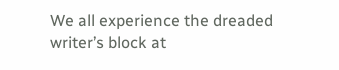We all experience the dreaded writer’s block at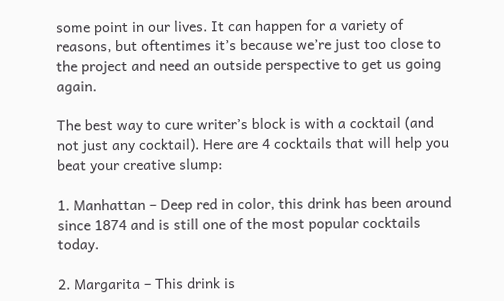some point in our lives. It can happen for a variety of reasons, but oftentimes it’s because we’re just too close to the project and need an outside perspective to get us going again.

The best way to cure writer’s block is with a cocktail (and not just any cocktail). Here are 4 cocktails that will help you beat your creative slump:

1. Manhattan – Deep red in color, this drink has been around since 1874 and is still one of the most popular cocktails today.

2. Margarita – This drink is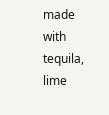made with tequila, lime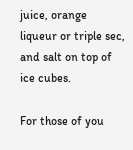juice, orange liqueur or triple sec, and salt on top of ice cubes.

For those of you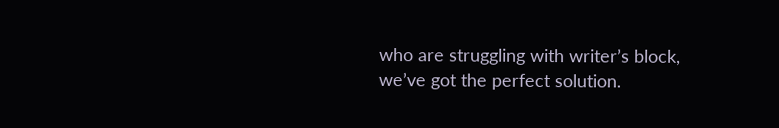who are struggling with writer’s block, we’ve got the perfect solution.